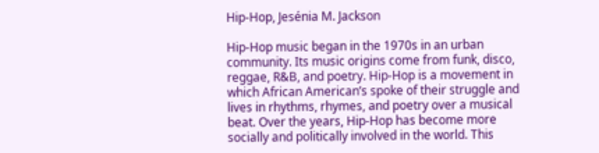Hip-Hop, Jesénia M. Jackson

Hip-Hop music began in the 1970s in an urban community. Its music origins come from funk, disco, reggae, R&B, and poetry. Hip-Hop is a movement in which African American’s spoke of their struggle and lives in rhythms, rhymes, and poetry over a musical beat. Over the years, Hip-Hop has become more socially and politically involved in the world. This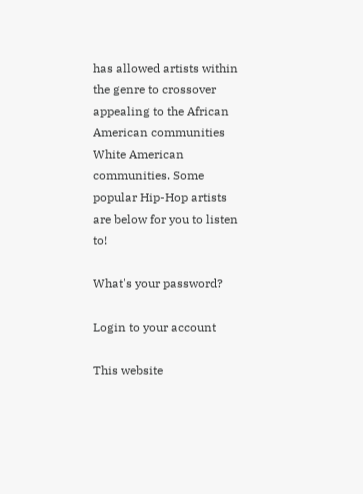has allowed artists within the genre to crossover appealing to the African American communities White American communities. Some popular Hip-Hop artists are below for you to listen to!

What's your password?

Login to your account

This website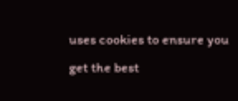uses cookies to ensure you get the best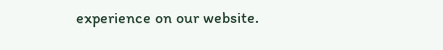experience on our website.